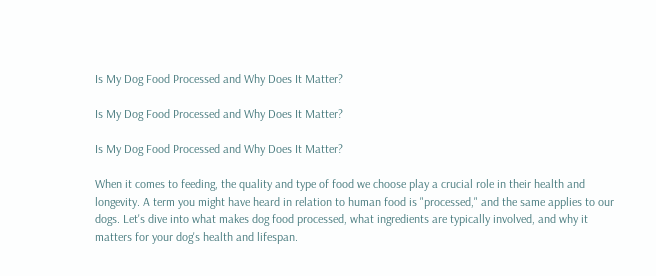Is My Dog Food Processed and Why Does It Matter?

Is My Dog Food Processed and Why Does It Matter?

Is My Dog Food Processed and Why Does It Matter?

When it comes to feeding, the quality and type of food we choose play a crucial role in their health and longevity. A term you might have heard in relation to human food is "processed," and the same applies to our dogs. Let's dive into what makes dog food processed, what ingredients are typically involved, and why it matters for your dog's health and lifespan.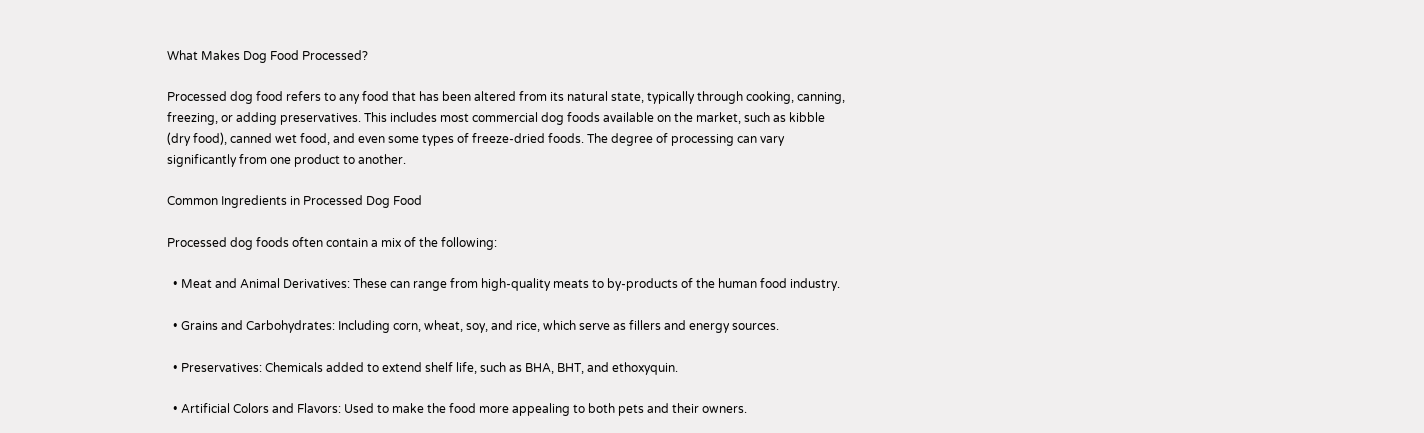What Makes Dog Food Processed?

Processed dog food refers to any food that has been altered from its natural state, typically through cooking, canning, freezing, or adding preservatives. This includes most commercial dog foods available on the market, such as kibble (dry food), canned wet food, and even some types of freeze-dried foods. The degree of processing can vary significantly from one product to another.

Common Ingredients in Processed Dog Food

Processed dog foods often contain a mix of the following:

  • Meat and Animal Derivatives: These can range from high-quality meats to by-products of the human food industry.

  • Grains and Carbohydrates: Including corn, wheat, soy, and rice, which serve as fillers and energy sources.

  • Preservatives: Chemicals added to extend shelf life, such as BHA, BHT, and ethoxyquin.

  • Artificial Colors and Flavors: Used to make the food more appealing to both pets and their owners.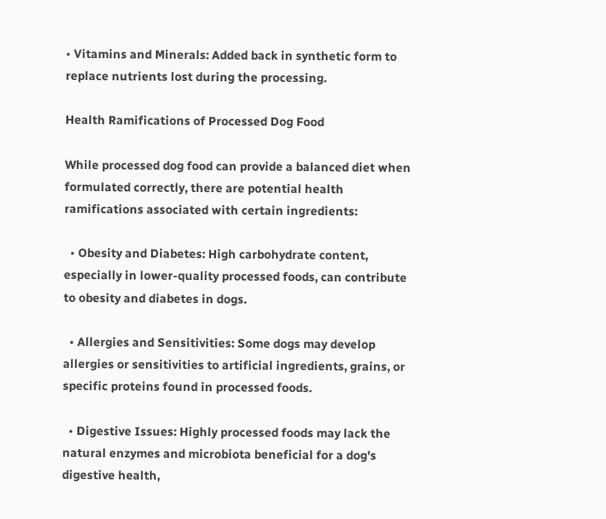• Vitamins and Minerals: Added back in synthetic form to replace nutrients lost during the processing.

Health Ramifications of Processed Dog Food

While processed dog food can provide a balanced diet when formulated correctly, there are potential health ramifications associated with certain ingredients:

  • Obesity and Diabetes: High carbohydrate content, especially in lower-quality processed foods, can contribute to obesity and diabetes in dogs.

  • Allergies and Sensitivities: Some dogs may develop allergies or sensitivities to artificial ingredients, grains, or specific proteins found in processed foods.

  • Digestive Issues: Highly processed foods may lack the natural enzymes and microbiota beneficial for a dog's digestive health,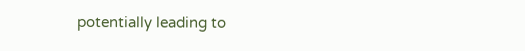potentially leading to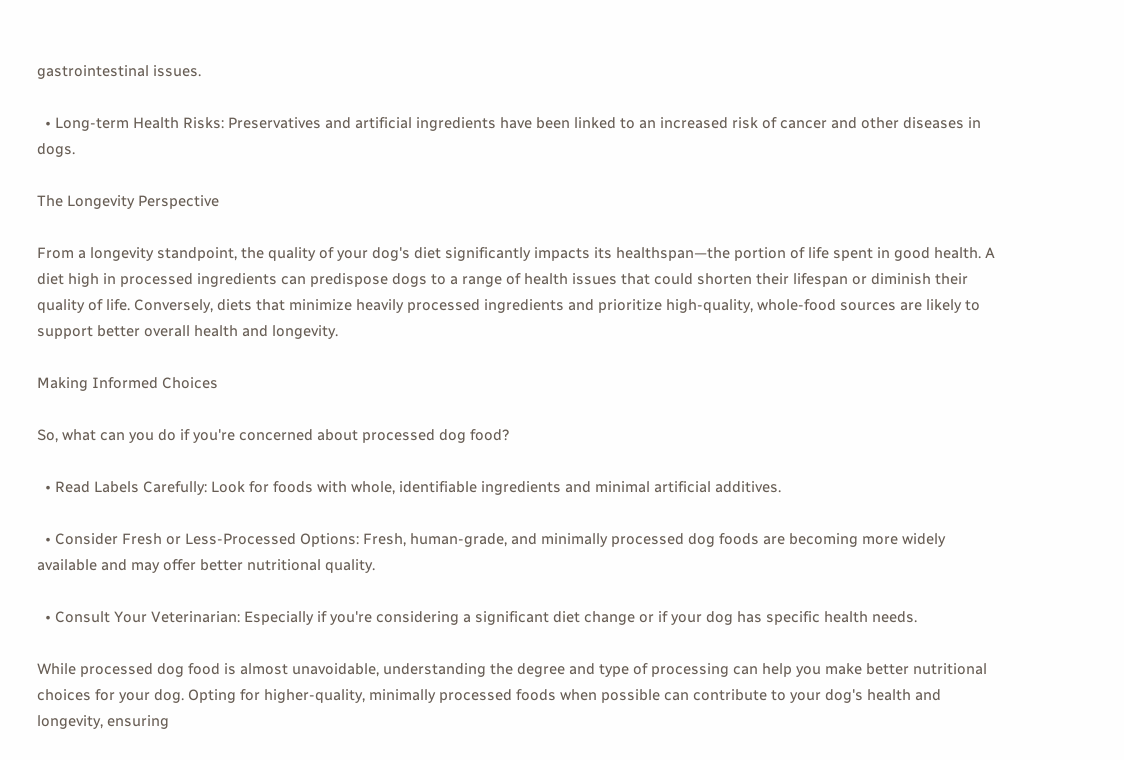gastrointestinal issues.

  • Long-term Health Risks: Preservatives and artificial ingredients have been linked to an increased risk of cancer and other diseases in dogs.

The Longevity Perspective

From a longevity standpoint, the quality of your dog's diet significantly impacts its healthspan—the portion of life spent in good health. A diet high in processed ingredients can predispose dogs to a range of health issues that could shorten their lifespan or diminish their quality of life. Conversely, diets that minimize heavily processed ingredients and prioritize high-quality, whole-food sources are likely to support better overall health and longevity.

Making Informed Choices

So, what can you do if you're concerned about processed dog food?

  • Read Labels Carefully: Look for foods with whole, identifiable ingredients and minimal artificial additives.

  • Consider Fresh or Less-Processed Options: Fresh, human-grade, and minimally processed dog foods are becoming more widely available and may offer better nutritional quality.

  • Consult Your Veterinarian: Especially if you're considering a significant diet change or if your dog has specific health needs.

While processed dog food is almost unavoidable, understanding the degree and type of processing can help you make better nutritional choices for your dog. Opting for higher-quality, minimally processed foods when possible can contribute to your dog's health and longevity, ensuring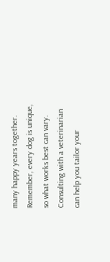many happy years together. Remember, every dog is unique, so what works best can vary. Consulting with a veterinarian can help you tailor your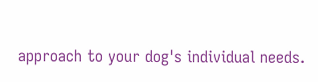approach to your dog's individual needs.